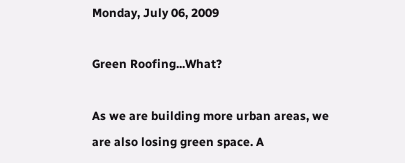Monday, July 06, 2009

Green Roofing...What?

As we are building more urban areas, we are also losing green space. A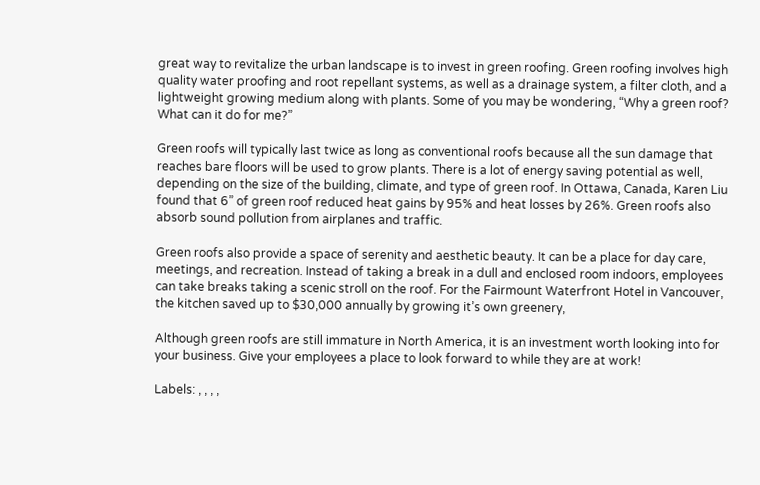great way to revitalize the urban landscape is to invest in green roofing. Green roofing involves high quality water proofing and root repellant systems, as well as a drainage system, a filter cloth, and a lightweight growing medium along with plants. Some of you may be wondering, “Why a green roof? What can it do for me?”

Green roofs will typically last twice as long as conventional roofs because all the sun damage that reaches bare floors will be used to grow plants. There is a lot of energy saving potential as well, depending on the size of the building, climate, and type of green roof. In Ottawa, Canada, Karen Liu found that 6” of green roof reduced heat gains by 95% and heat losses by 26%. Green roofs also absorb sound pollution from airplanes and traffic.

Green roofs also provide a space of serenity and aesthetic beauty. It can be a place for day care, meetings, and recreation. Instead of taking a break in a dull and enclosed room indoors, employees can take breaks taking a scenic stroll on the roof. For the Fairmount Waterfront Hotel in Vancouver, the kitchen saved up to $30,000 annually by growing it’s own greenery,

Although green roofs are still immature in North America, it is an investment worth looking into for your business. Give your employees a place to look forward to while they are at work!

Labels: , , , ,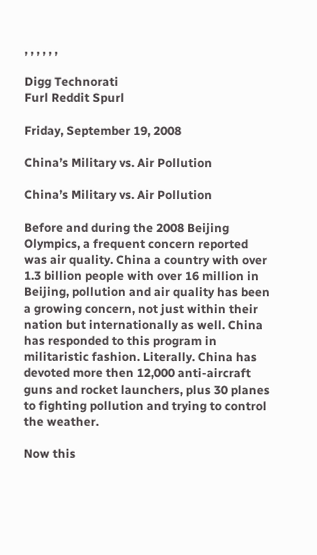, , , , , ,

Digg Technorati
Furl Reddit Spurl

Friday, September 19, 2008

China’s Military vs. Air Pollution

China’s Military vs. Air Pollution

Before and during the 2008 Beijing Olympics, a frequent concern reported was air quality. China a country with over 1.3 billion people with over 16 million in Beijing, pollution and air quality has been a growing concern, not just within their nation but internationally as well. China has responded to this program in militaristic fashion. Literally. China has devoted more then 12,000 anti-aircraft guns and rocket launchers, plus 30 planes to fighting pollution and trying to control the weather.

Now this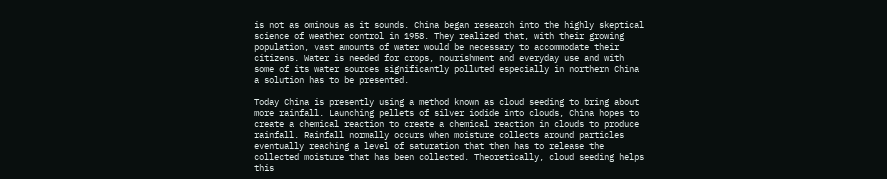is not as ominous as it sounds. China began research into the highly skeptical science of weather control in 1958. They realized that, with their growing population, vast amounts of water would be necessary to accommodate their citizens. Water is needed for crops, nourishment and everyday use and with some of its water sources significantly polluted especially in northern China a solution has to be presented.

Today China is presently using a method known as cloud seeding to bring about more rainfall. Launching pellets of silver iodide into clouds, China hopes to create a chemical reaction to create a chemical reaction in clouds to produce rainfall. Rainfall normally occurs when moisture collects around particles eventually reaching a level of saturation that then has to release the collected moisture that has been collected. Theoretically, cloud seeding helps this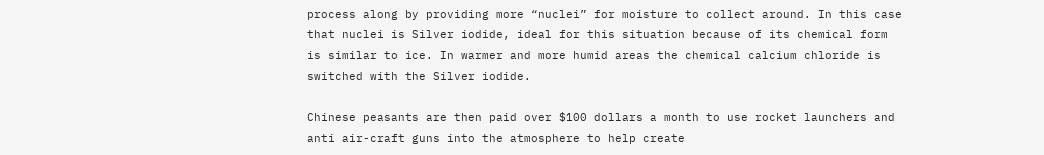process along by providing more “nuclei” for moisture to collect around. In this case that nuclei is Silver iodide, ideal for this situation because of its chemical form is similar to ice. In warmer and more humid areas the chemical calcium chloride is switched with the Silver iodide.

Chinese peasants are then paid over $100 dollars a month to use rocket launchers and anti air-craft guns into the atmosphere to help create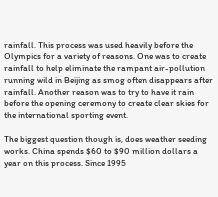rainfall. This process was used heavily before the Olympics for a variety of reasons. One was to create rainfall to help eliminate the rampant air-pollution running wild in Beijing as smog often disappears after rainfall. Another reason was to try to have it rain before the opening ceremony to create clear skies for the international sporting event.

The biggest question though is, does weather seeding works. China spends $60 to $90 million dollars a year on this process. Since 1995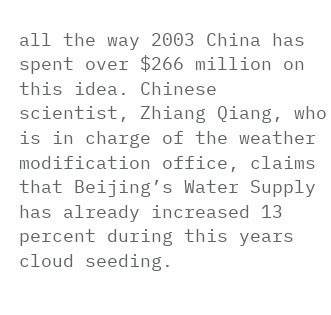all the way 2003 China has spent over $266 million on this idea. Chinese scientist, Zhiang Qiang, who is in charge of the weather modification office, claims that Beijing’s Water Supply has already increased 13 percent during this years cloud seeding.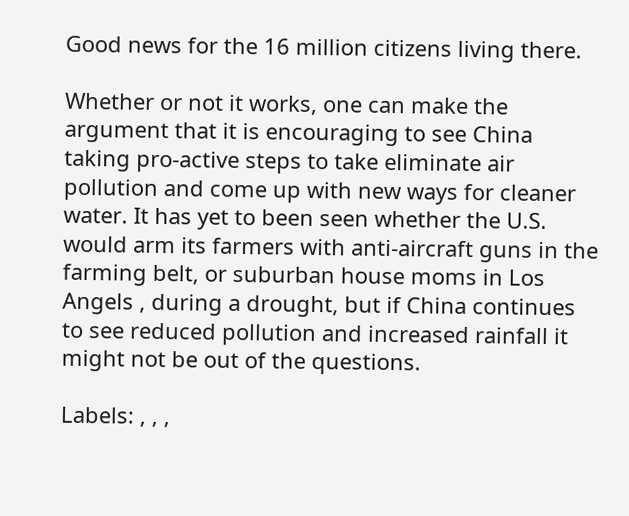Good news for the 16 million citizens living there.

Whether or not it works, one can make the argument that it is encouraging to see China taking pro-active steps to take eliminate air pollution and come up with new ways for cleaner water. It has yet to been seen whether the U.S. would arm its farmers with anti-aircraft guns in the farming belt, or suburban house moms in Los Angels , during a drought, but if China continues to see reduced pollution and increased rainfall it might not be out of the questions.

Labels: , , ,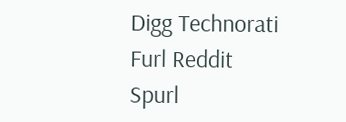Digg Technorati
Furl Reddit Spurl